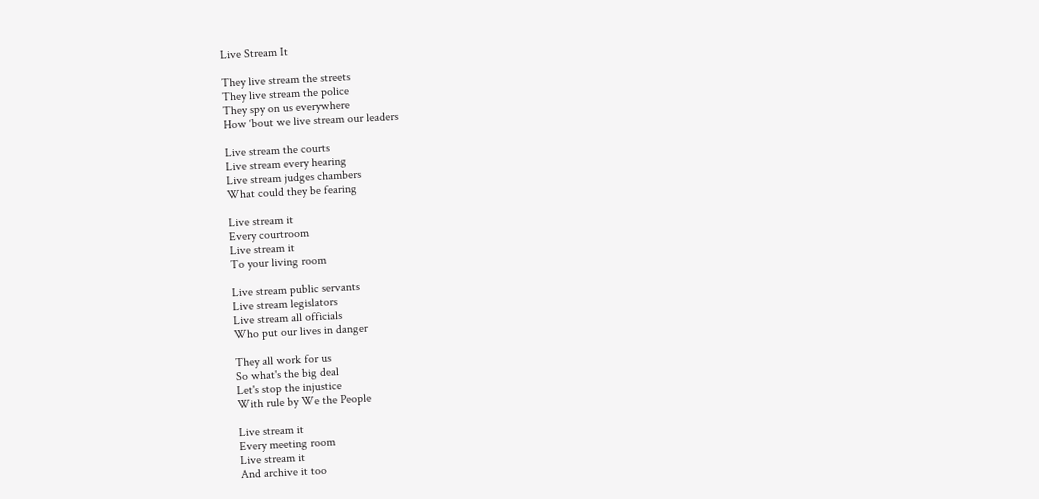Live Stream It

They live stream the streets
They live stream the police
They spy on us everywhere
How ‘bout we live stream our leaders

Live stream the courts
Live stream every hearing
Live stream judges chambers
What could they be fearing

Live stream it
Every courtroom
Live stream it
To your living room

Live stream public servants
Live stream legislators
Live stream all officials
Who put our lives in danger

They all work for us
So what's the big deal
Let's stop the injustice
With rule by We the People

Live stream it
Every meeting room
Live stream it
And archive it too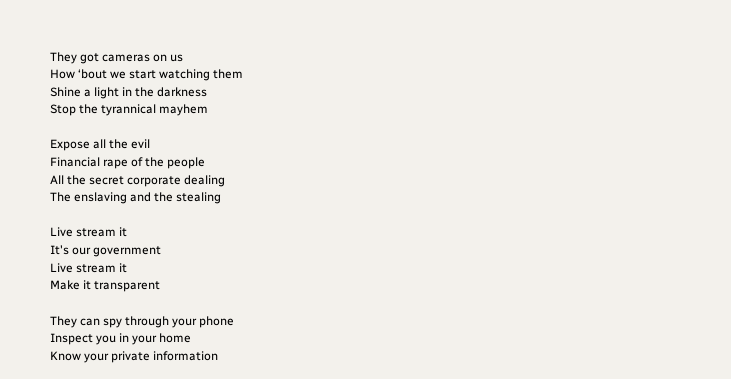They got cameras on us
How ‘bout we start watching them
Shine a light in the darkness
Stop the tyrannical mayhem

Expose all the evil
Financial rape of the people
All the secret corporate dealing
The enslaving and the stealing

Live stream it
It's our government
Live stream it
Make it transparent

They can spy through your phone
Inspect you in your home
Know your private information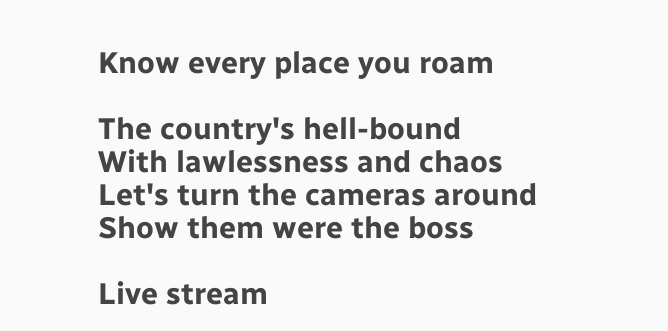Know every place you roam

The country's hell-bound
With lawlessness and chaos
Let's turn the cameras around
Show them were the boss

Live stream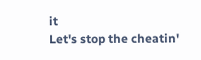it
Let's stop the cheatin'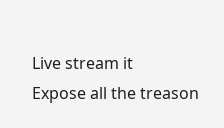Live stream it
Expose all the treason